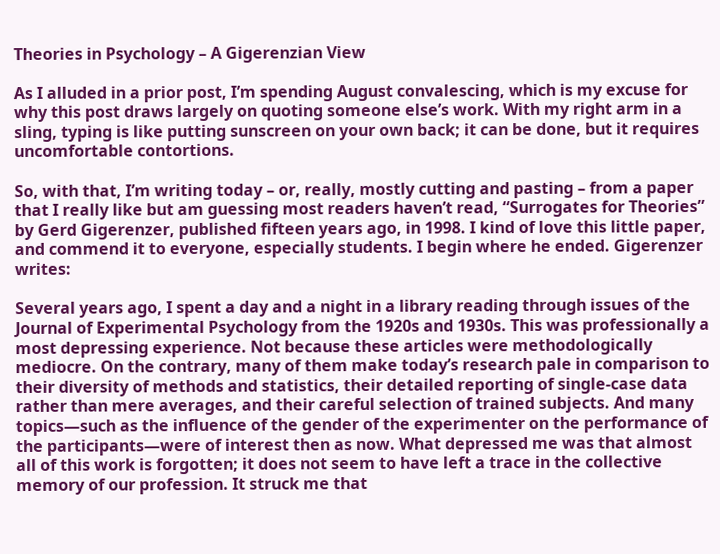Theories in Psychology – A Gigerenzian View

As I alluded in a prior post, I’m spending August convalescing, which is my excuse for why this post draws largely on quoting someone else’s work. With my right arm in a sling, typing is like putting sunscreen on your own back; it can be done, but it requires uncomfortable contortions.

So, with that, I’m writing today – or, really, mostly cutting and pasting – from a paper that I really like but am guessing most readers haven’t read, “Surrogates for Theories” by Gerd Gigerenzer, published fifteen years ago, in 1998. I kind of love this little paper, and commend it to everyone, especially students. I begin where he ended. Gigerenzer writes:

Several years ago, I spent a day and a night in a library reading through issues of the Journal of Experimental Psychology from the 1920s and 1930s. This was professionally a most depressing experience. Not because these articles were methodologically mediocre. On the contrary, many of them make today’s research pale in comparison to their diversity of methods and statistics, their detailed reporting of single-case data rather than mere averages, and their careful selection of trained subjects. And many topics—such as the influence of the gender of the experimenter on the performance of the participants—were of interest then as now. What depressed me was that almost all of this work is forgotten; it does not seem to have left a trace in the collective memory of our profession. It struck me that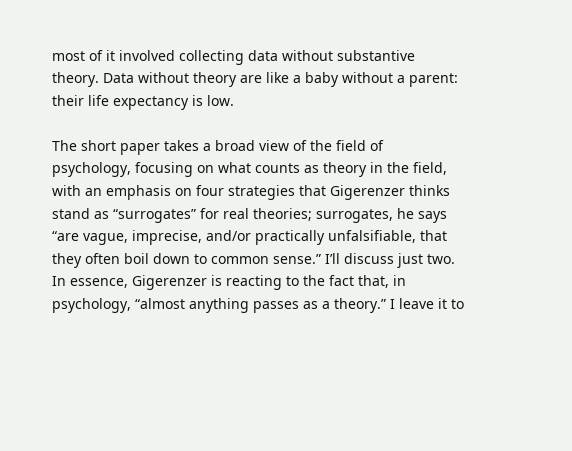most of it involved collecting data without substantive theory. Data without theory are like a baby without a parent: their life expectancy is low.

The short paper takes a broad view of the field of psychology, focusing on what counts as theory in the field, with an emphasis on four strategies that Gigerenzer thinks stand as “surrogates” for real theories; surrogates, he says “are vague, imprecise, and/or practically unfalsifiable, that they often boil down to common sense.” I’ll discuss just two. In essence, Gigerenzer is reacting to the fact that, in psychology, “almost anything passes as a theory.” I leave it to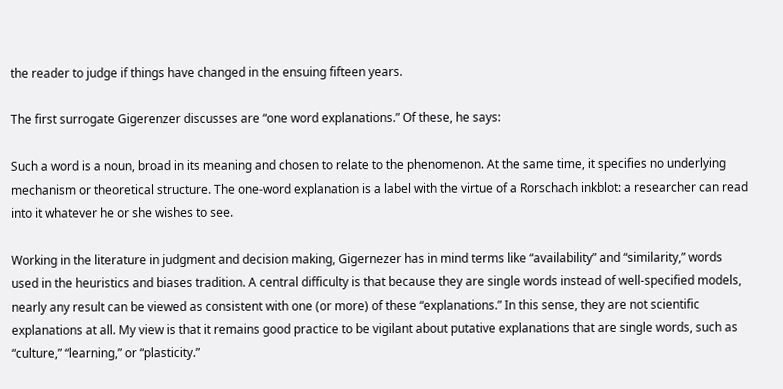the reader to judge if things have changed in the ensuing fifteen years.

The first surrogate Gigerenzer discusses are “one word explanations.” Of these, he says:

Such a word is a noun, broad in its meaning and chosen to relate to the phenomenon. At the same time, it specifies no underlying mechanism or theoretical structure. The one-word explanation is a label with the virtue of a Rorschach inkblot: a researcher can read into it whatever he or she wishes to see.

Working in the literature in judgment and decision making, Gigernezer has in mind terms like “availability” and “similarity,” words used in the heuristics and biases tradition. A central difficulty is that because they are single words instead of well-specified models, nearly any result can be viewed as consistent with one (or more) of these “explanations.” In this sense, they are not scientific explanations at all. My view is that it remains good practice to be vigilant about putative explanations that are single words, such as “culture,” “learning,” or “plasticity.”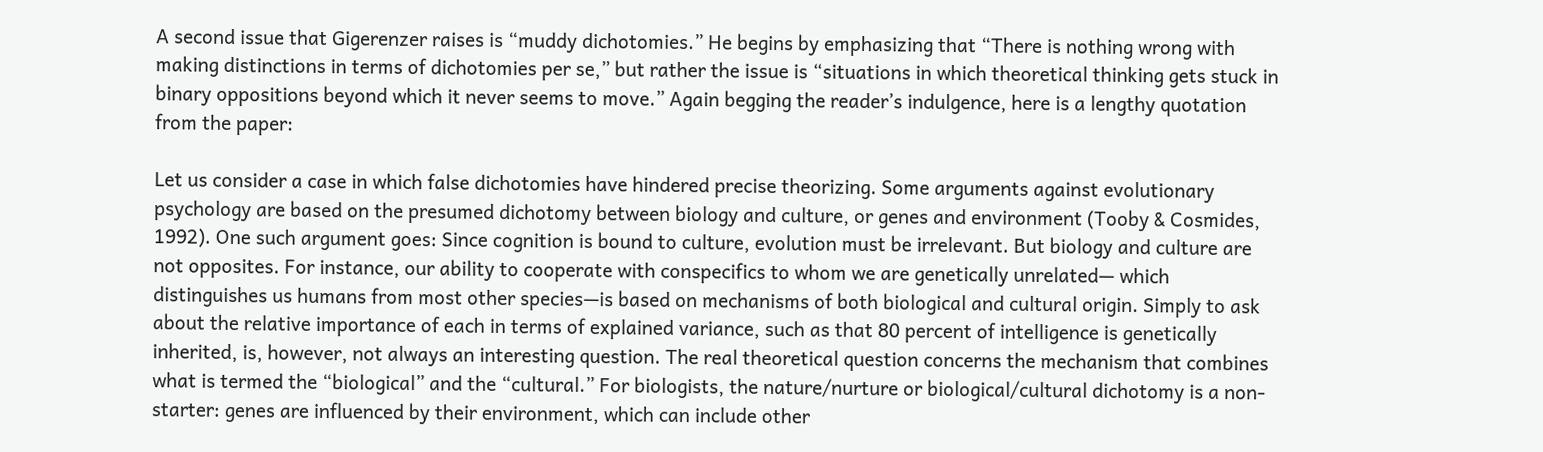A second issue that Gigerenzer raises is “muddy dichotomies.” He begins by emphasizing that “There is nothing wrong with making distinctions in terms of dichotomies per se,” but rather the issue is “situations in which theoretical thinking gets stuck in binary oppositions beyond which it never seems to move.” Again begging the reader’s indulgence, here is a lengthy quotation from the paper:

Let us consider a case in which false dichotomies have hindered precise theorizing. Some arguments against evolutionary psychology are based on the presumed dichotomy between biology and culture, or genes and environment (Tooby & Cosmides, 1992). One such argument goes: Since cognition is bound to culture, evolution must be irrelevant. But biology and culture are not opposites. For instance, our ability to cooperate with conspecifics to whom we are genetically unrelated— which distinguishes us humans from most other species—is based on mechanisms of both biological and cultural origin. Simply to ask about the relative importance of each in terms of explained variance, such as that 80 percent of intelligence is genetically inherited, is, however, not always an interesting question. The real theoretical question concerns the mechanism that combines what is termed the “biological” and the “cultural.” For biologists, the nature/nurture or biological/cultural dichotomy is a non-starter: genes are influenced by their environment, which can include other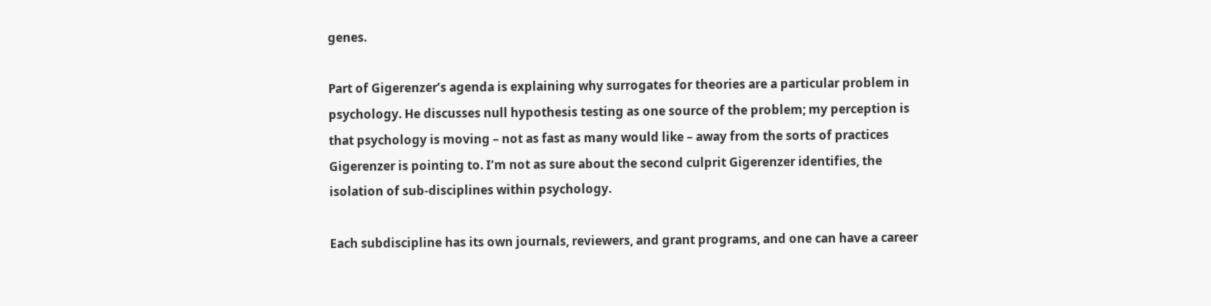genes.

Part of Gigerenzer’s agenda is explaining why surrogates for theories are a particular problem in psychology. He discusses null hypothesis testing as one source of the problem; my perception is that psychology is moving – not as fast as many would like – away from the sorts of practices Gigerenzer is pointing to. I’m not as sure about the second culprit Gigerenzer identifies, the isolation of sub-disciplines within psychology.

Each subdiscipline has its own journals, reviewers, and grant programs, and one can have a career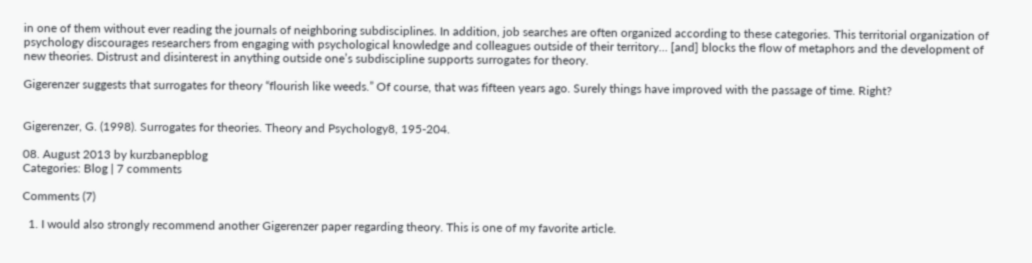in one of them without ever reading the journals of neighboring subdisciplines. In addition, job searches are often organized according to these categories. This territorial organization of psychology discourages researchers from engaging with psychological knowledge and colleagues outside of their territory… [and] blocks the flow of metaphors and the development of new theories. Distrust and disinterest in anything outside one’s subdiscipline supports surrogates for theory.

Gigerenzer suggests that surrogates for theory “flourish like weeds.” Of course, that was fifteen years ago. Surely things have improved with the passage of time. Right?


Gigerenzer, G. (1998). Surrogates for theories. Theory and Psychology8, 195-204.

08. August 2013 by kurzbanepblog
Categories: Blog | 7 comments

Comments (7)

  1. I would also strongly recommend another Gigerenzer paper regarding theory. This is one of my favorite article.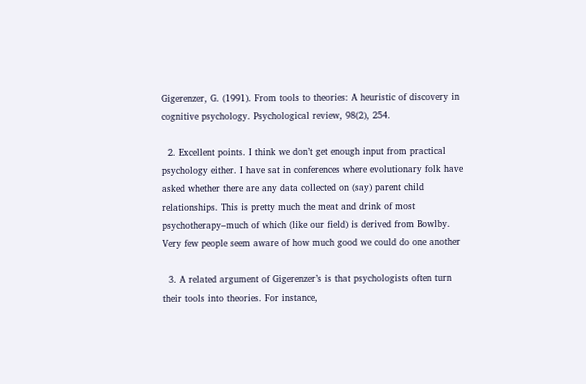Gigerenzer, G. (1991). From tools to theories: A heuristic of discovery in cognitive psychology. Psychological review, 98(2), 254.

  2. Excellent points. I think we don’t get enough input from practical psychology either. I have sat in conferences where evolutionary folk have asked whether there are any data collected on (say) parent child relationships. This is pretty much the meat and drink of most psychotherapy–much of which (like our field) is derived from Bowlby. Very few people seem aware of how much good we could do one another

  3. A related argument of Gigerenzer’s is that psychologists often turn their tools into theories. For instance,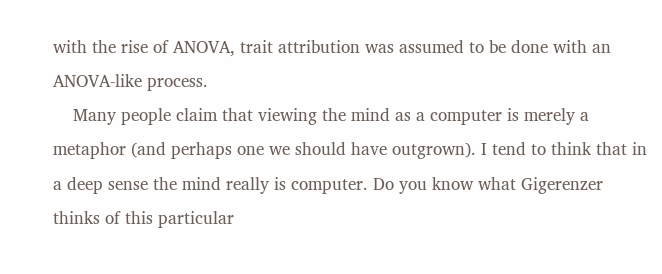with the rise of ANOVA, trait attribution was assumed to be done with an ANOVA-like process.
    Many people claim that viewing the mind as a computer is merely a metaphor (and perhaps one we should have outgrown). I tend to think that in a deep sense the mind really is computer. Do you know what Gigerenzer thinks of this particular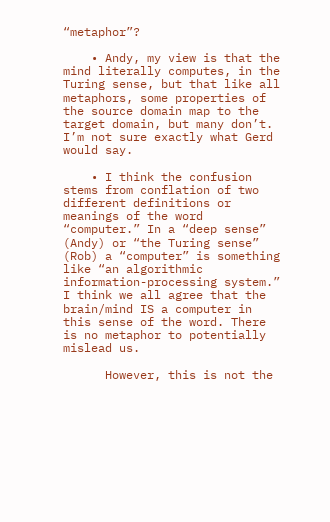“metaphor”?

    • Andy, my view is that the mind literally computes, in the Turing sense, but that like all metaphors, some properties of the source domain map to the target domain, but many don’t. I’m not sure exactly what Gerd would say.

    • I think the confusion stems from conflation of two different definitions or meanings of the word “computer.” In a “deep sense” (Andy) or “the Turing sense” (Rob) a “computer” is something like “an algorithmic information-processing system.” I think we all agree that the brain/mind IS a computer in this sense of the word. There is no metaphor to potentially mislead us.

      However, this is not the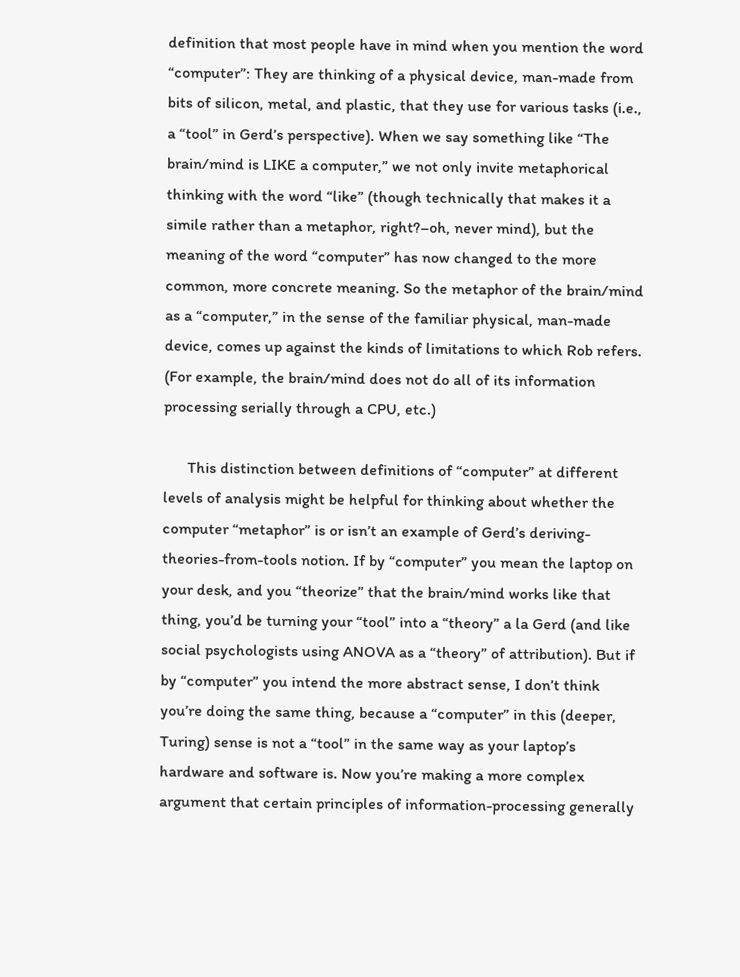definition that most people have in mind when you mention the word “computer”: They are thinking of a physical device, man-made from bits of silicon, metal, and plastic, that they use for various tasks (i.e., a “tool” in Gerd’s perspective). When we say something like “The brain/mind is LIKE a computer,” we not only invite metaphorical thinking with the word “like” (though technically that makes it a simile rather than a metaphor, right?–oh, never mind), but the meaning of the word “computer” has now changed to the more common, more concrete meaning. So the metaphor of the brain/mind as a “computer,” in the sense of the familiar physical, man-made device, comes up against the kinds of limitations to which Rob refers. (For example, the brain/mind does not do all of its information processing serially through a CPU, etc.)

      This distinction between definitions of “computer” at different levels of analysis might be helpful for thinking about whether the computer “metaphor” is or isn’t an example of Gerd’s deriving-theories-from-tools notion. If by “computer” you mean the laptop on your desk, and you “theorize” that the brain/mind works like that thing, you’d be turning your “tool” into a “theory” a la Gerd (and like social psychologists using ANOVA as a “theory” of attribution). But if by “computer” you intend the more abstract sense, I don’t think you’re doing the same thing, because a “computer” in this (deeper, Turing) sense is not a “tool” in the same way as your laptop’s hardware and software is. Now you’re making a more complex argument that certain principles of information-processing generally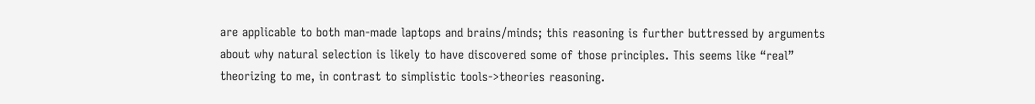are applicable to both man-made laptops and brains/minds; this reasoning is further buttressed by arguments about why natural selection is likely to have discovered some of those principles. This seems like “real” theorizing to me, in contrast to simplistic tools->theories reasoning.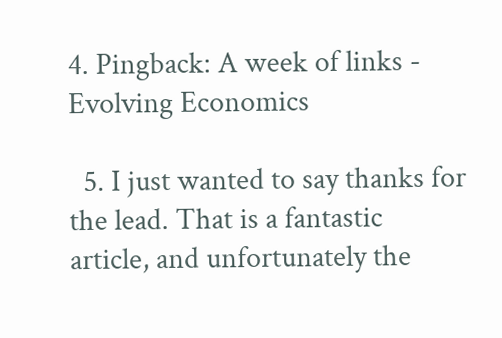4. Pingback: A week of links - Evolving Economics

  5. I just wanted to say thanks for the lead. That is a fantastic article, and unfortunately the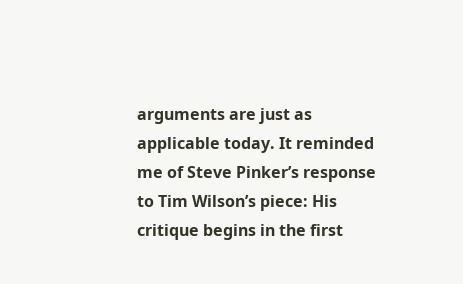arguments are just as applicable today. It reminded me of Steve Pinker’s response to Tim Wilson’s piece: His critique begins in the first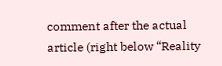comment after the actual article (right below “Reality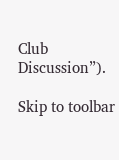Club Discussion”).

Skip to toolbar